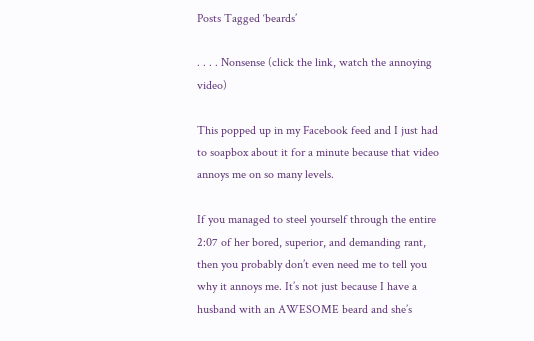Posts Tagged ‘beards’

. . . . Nonsense (click the link, watch the annoying video)

This popped up in my Facebook feed and I just had to soapbox about it for a minute because that video annoys me on so many levels.

If you managed to steel yourself through the entire 2:07 of her bored, superior, and demanding rant, then you probably don’t even need me to tell you why it annoys me. It’s not just because I have a husband with an AWESOME beard and she’s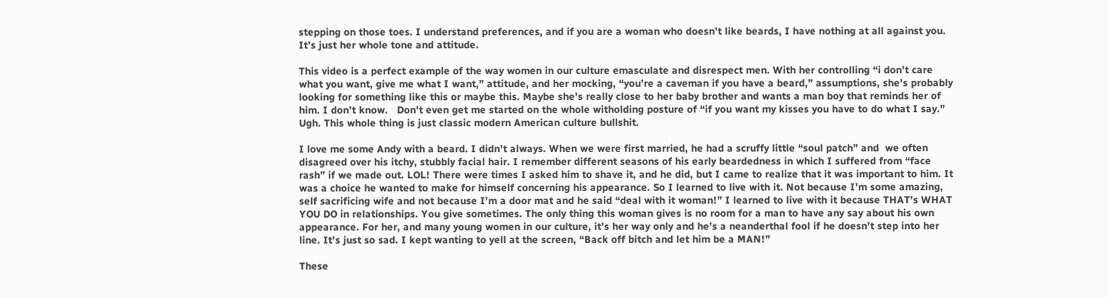stepping on those toes. I understand preferences, and if you are a woman who doesn’t like beards, I have nothing at all against you. It’s just her whole tone and attitude.

This video is a perfect example of the way women in our culture emasculate and disrespect men. With her controlling “i don’t care what you want, give me what I want,” attitude, and her mocking, “you’re a caveman if you have a beard,” assumptions, she’s probably looking for something like this or maybe this. Maybe she’s really close to her baby brother and wants a man boy that reminds her of him. I don’t know.   Don’t even get me started on the whole witholding posture of “if you want my kisses you have to do what I say.” Ugh. This whole thing is just classic modern American culture bullshit.

I love me some Andy with a beard. I didn’t always. When we were first married, he had a scruffy little “soul patch” and  we often disagreed over his itchy, stubbly facial hair. I remember different seasons of his early beardedness in which I suffered from “face rash” if we made out. LOL! There were times I asked him to shave it, and he did, but I came to realize that it was important to him. It was a choice he wanted to make for himself concerning his appearance. So I learned to live with it. Not because I’m some amazing, self sacrificing wife and not because I’m a door mat and he said “deal with it woman!” I learned to live with it because THAT’s WHAT YOU DO in relationships. You give sometimes. The only thing this woman gives is no room for a man to have any say about his own appearance. For her, and many young women in our culture, it’s her way only and he’s a neanderthal fool if he doesn’t step into her line. It’s just so sad. I kept wanting to yell at the screen, “Back off bitch and let him be a MAN!”

These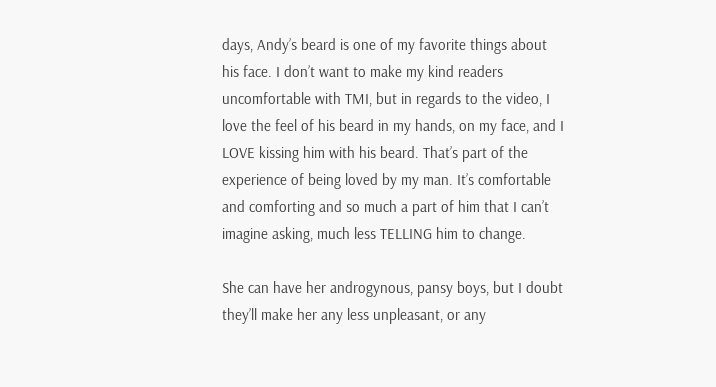days, Andy’s beard is one of my favorite things about his face. I don’t want to make my kind readers uncomfortable with TMI, but in regards to the video, I love the feel of his beard in my hands, on my face, and I LOVE kissing him with his beard. That’s part of the experience of being loved by my man. It’s comfortable and comforting and so much a part of him that I can’t imagine asking, much less TELLING him to change.

She can have her androgynous, pansy boys, but I doubt they’ll make her any less unpleasant, or any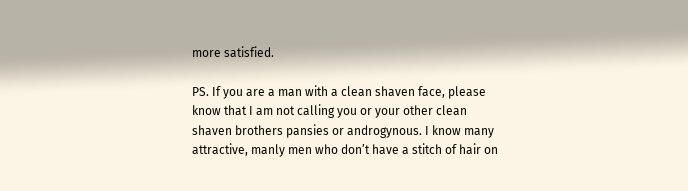more satisfied.

PS. If you are a man with a clean shaven face, please know that I am not calling you or your other clean shaven brothers pansies or androgynous. I know many attractive, manly men who don’t have a stitch of hair on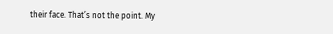their face. That’s not the point. My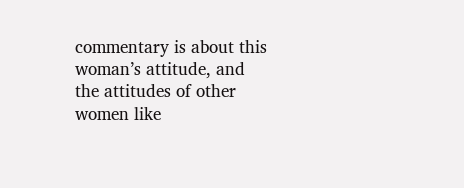commentary is about this woman’s attitude, and the attitudes of other women like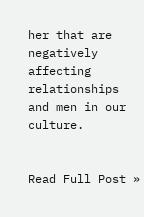her that are negatively affecting relationships and men in our culture.


Read Full Post »